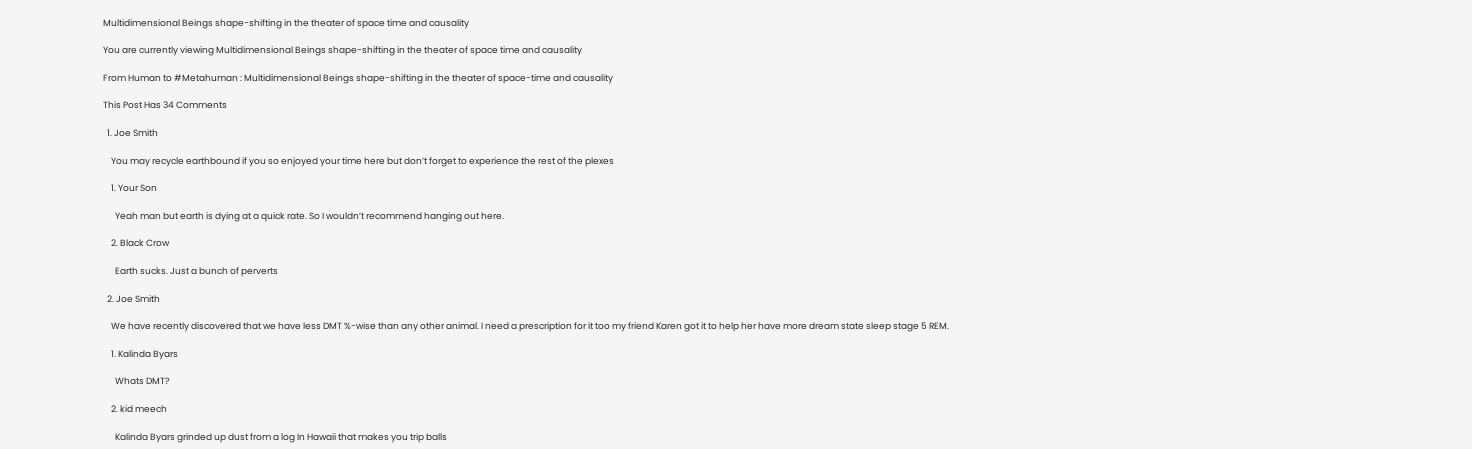Multidimensional Beings shape-shifting in the theater of space time and causality

You are currently viewing Multidimensional Beings shape-shifting in the theater of space time and causality

From Human to #Metahuman : Multidimensional Beings shape-shifting in the theater of space-time and causality

This Post Has 34 Comments

  1. Joe Smith

    You may recycle earthbound if you so enjoyed your time here but don’t forget to experience the rest of the plexes

    1. Your Son

      Yeah man but earth is dying at a quick rate. So I wouldn’t recommend hanging out here.

    2. Black Crow

      Earth sucks. Just a bunch of perverts

  2. Joe Smith

    We have recently discovered that we have less DMT %-wise than any other animal. I need a prescription for it too my friend Karen got it to help her have more dream state sleep stage 5 REM.

    1. Kalinda Byars

      Whats DMT?

    2. kid meech

      Kalinda Byars grinded up dust from a log In Hawaii that makes you trip balls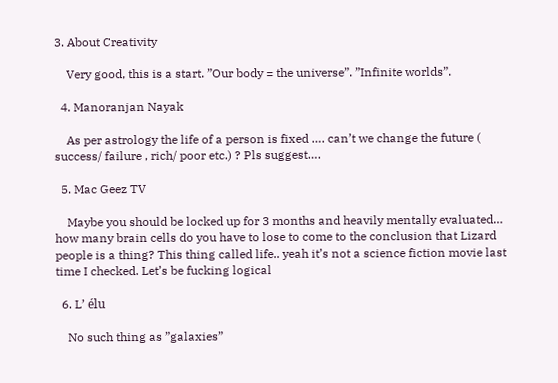3. About Creativity

    Very good, this is a start. ”Our body = the universe”. ”Infinite worlds”.

  4. Manoranjan Nayak

    As per astrology the life of a person is fixed …. can’t we change the future ( success/ failure , rich/ poor etc.) ? Pls suggest….

  5. Mac Geez TV

    Maybe you should be locked up for 3 months and heavily mentally evaluated… how many brain cells do you have to lose to come to the conclusion that Lizard people is a thing? This thing called life.. yeah it’s not a science fiction movie last time I checked. Let’s be fucking logical

  6. L’ élu

    No such thing as ”galaxies”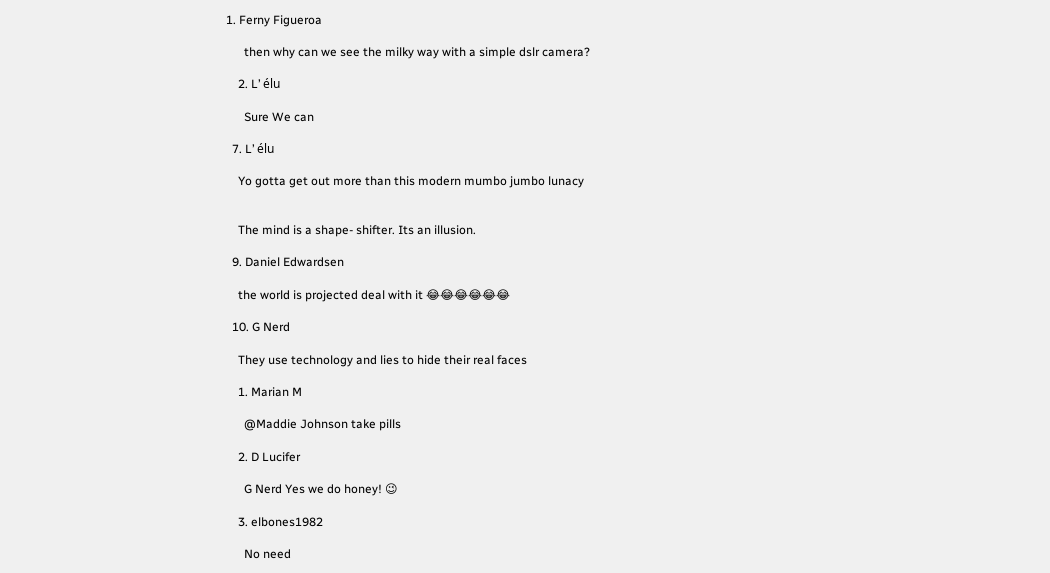1. Ferny Figueroa

      then why can we see the milky way with a simple dslr camera?

    2. L’ élu

      Sure We can

  7. L’ élu

    Yo gotta get out more than this modern mumbo jumbo lunacy


    The mind is a shape- shifter. Its an illusion.

  9. Daniel Edwardsen

    the world is projected deal with it 😂😂😂😂😂😂

  10. G Nerd

    They use technology and lies to hide their real faces

    1. Marian M

      @Maddie Johnson take pills

    2. D Lucifer

      G Nerd Yes we do honey! 😉

    3. elbones1982

      No need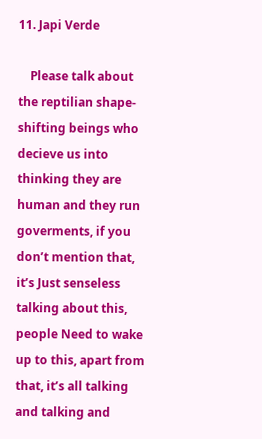11. Japi Verde

    Please talk about the reptilian shape-shifting beings who decieve us into thinking they are human and they run goverments, if you don’t mention that, it’s Just senseless talking about this, people Need to wake up to this, apart from that, it’s all talking and talking and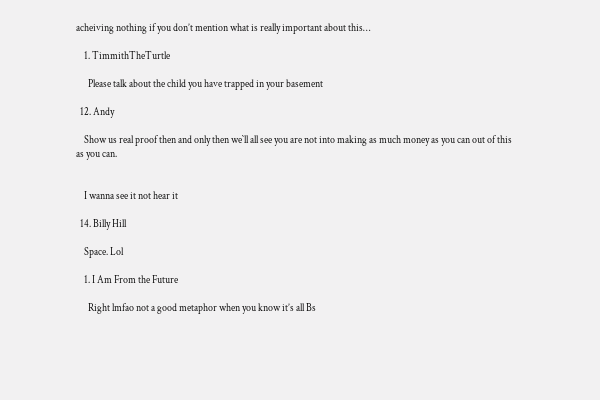acheiving nothing if you don’t mention what is really important about this…

    1. TimmithTheTurtle

      Please talk about the child you have trapped in your basement

  12. Andy

    Show us real proof then and only then we`ll all see you are not into making as much money as you can out of this as you can.


    I wanna see it not hear it

  14. Billy Hill

    Space. Lol

    1. I Am From the Future

      Right lmfao not a good metaphor when you know it’s all Bs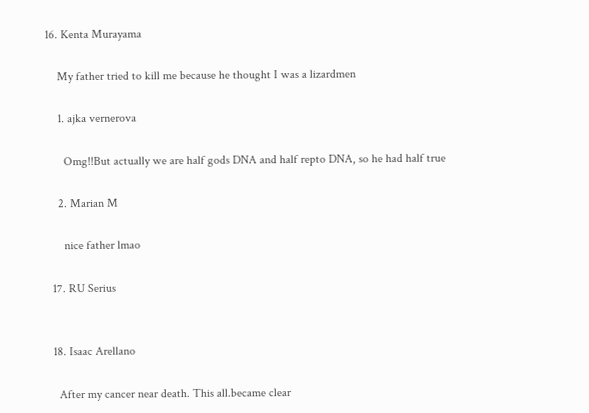16. Kenta Murayama

    My father tried to kill me because he thought I was a lizardmen

    1. ajka vernerova

      Omg!!But actually we are half gods DNA and half repto DNA, so he had half true

    2. Marian M

      nice father lmao

  17. RU Serius


  18. Isaac Arellano

    After my cancer near death. This all.became clear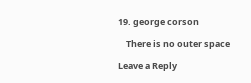19. george corson

    There is no outer space

Leave a Reply